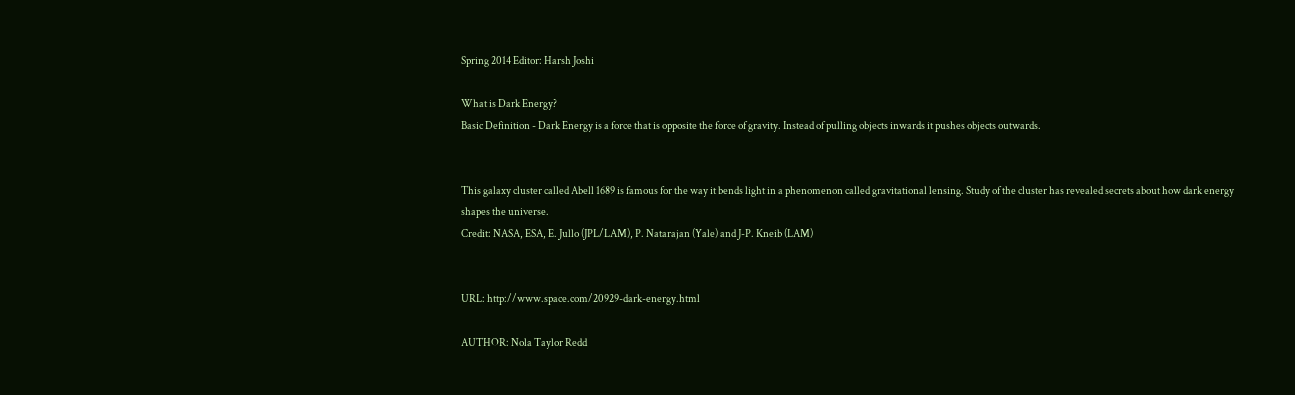Spring 2014 Editor: Harsh Joshi

What is Dark Energy?
Basic Definition - Dark Energy is a force that is opposite the force of gravity. Instead of pulling objects inwards it pushes objects outwards.


This galaxy cluster called Abell 1689 is famous for the way it bends light in a phenomenon called gravitational lensing. Study of the cluster has revealed secrets about how dark energy shapes the universe.
Credit: NASA, ESA, E. Jullo (JPL/LAM), P. Natarajan (Yale) and J-P. Kneib (LAM)


URL: http://www.space.com/20929-dark-energy.html

AUTHOR: Nola Taylor Redd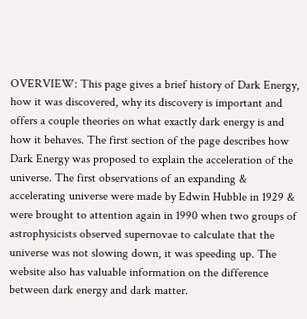OVERVIEW: This page gives a brief history of Dark Energy, how it was discovered, why its discovery is important and offers a couple theories on what exactly dark energy is and how it behaves. The first section of the page describes how Dark Energy was proposed to explain the acceleration of the universe. The first observations of an expanding & accelerating universe were made by Edwin Hubble in 1929 & were brought to attention again in 1990 when two groups of astrophysicists observed supernovae to calculate that the universe was not slowing down, it was speeding up. The website also has valuable information on the difference between dark energy and dark matter.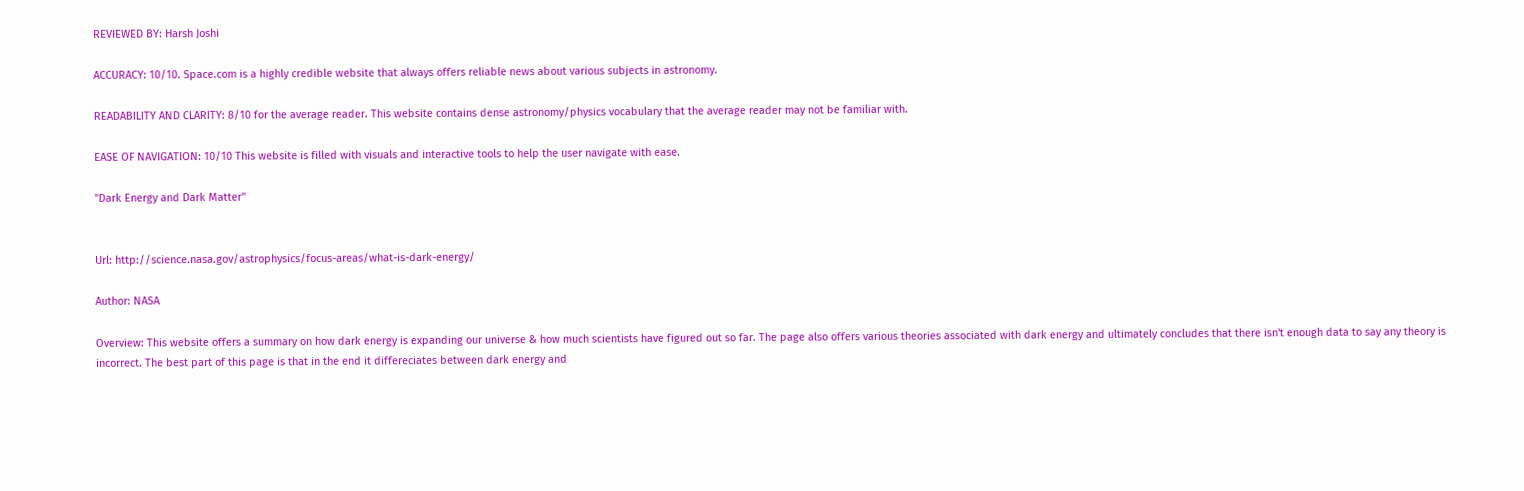REVIEWED BY: Harsh Joshi

ACCURACY: 10/10. Space.com is a highly credible website that always offers reliable news about various subjects in astronomy.

READABILITY AND CLARITY: 8/10 for the average reader. This website contains dense astronomy/physics vocabulary that the average reader may not be familiar with.

EASE OF NAVIGATION: 10/10 This website is filled with visuals and interactive tools to help the user navigate with ease.

"Dark Energy and Dark Matter"


Url: http://science.nasa.gov/astrophysics/focus-areas/what-is-dark-energy/

Author: NASA

Overview: This website offers a summary on how dark energy is expanding our universe & how much scientists have figured out so far. The page also offers various theories associated with dark energy and ultimately concludes that there isn't enough data to say any theory is incorrect. The best part of this page is that in the end it differeciates between dark energy and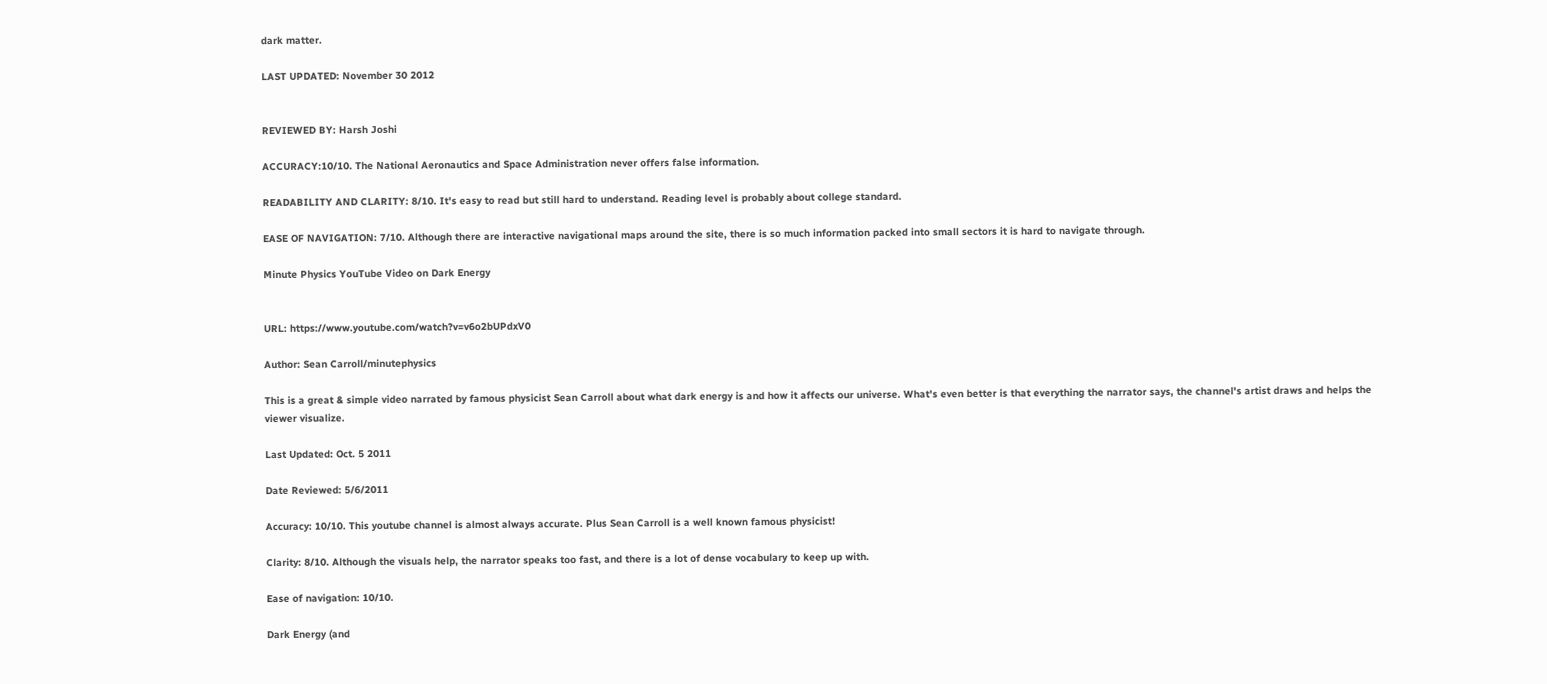dark matter.

LAST UPDATED: November 30 2012


REVIEWED BY: Harsh Joshi

ACCURACY:10/10. The National Aeronautics and Space Administration never offers false information.

READABILITY AND CLARITY: 8/10. It's easy to read but still hard to understand. Reading level is probably about college standard.

EASE OF NAVIGATION: 7/10. Although there are interactive navigational maps around the site, there is so much information packed into small sectors it is hard to navigate through.

Minute Physics YouTube Video on Dark Energy


URL: https://www.youtube.com/watch?v=v6o2bUPdxV0

Author: Sean Carroll/minutephysics

This is a great & simple video narrated by famous physicist Sean Carroll about what dark energy is and how it affects our universe. What's even better is that everything the narrator says, the channel's artist draws and helps the viewer visualize.

Last Updated: Oct. 5 2011

Date Reviewed: 5/6/2011

Accuracy: 10/10. This youtube channel is almost always accurate. Plus Sean Carroll is a well known famous physicist!

Clarity: 8/10. Although the visuals help, the narrator speaks too fast, and there is a lot of dense vocabulary to keep up with.

Ease of navigation: 10/10.

Dark Energy (and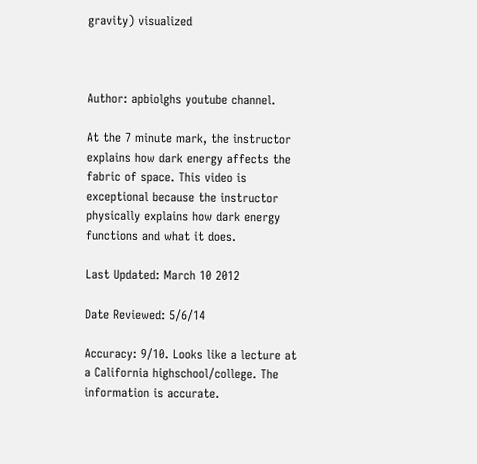gravity) visualized



Author: apbiolghs youtube channel.

At the 7 minute mark, the instructor explains how dark energy affects the fabric of space. This video is exceptional because the instructor physically explains how dark energy functions and what it does.

Last Updated: March 10 2012

Date Reviewed: 5/6/14

Accuracy: 9/10. Looks like a lecture at a California highschool/college. The information is accurate.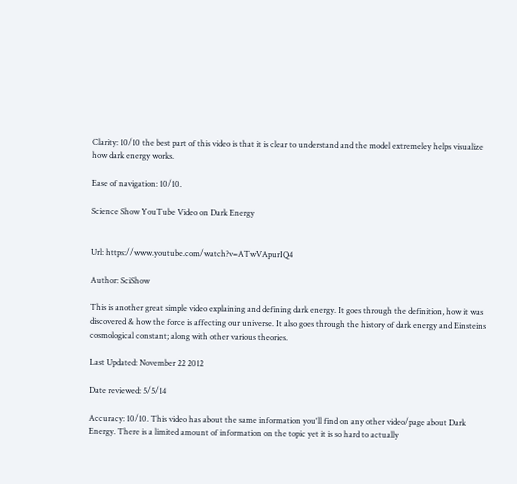Clarity: 10/10 the best part of this video is that it is clear to understand and the model extremeley helps visualize how dark energy works.

Ease of navigation: 10/10.

Science Show YouTube Video on Dark Energy


Url: https://www.youtube.com/watch?v=ATwVApurIQ4

Author: SciShow

This is another great simple video explaining and defining dark energy. It goes through the definition, how it was discovered & how the force is affecting our universe. It also goes through the history of dark energy and Einsteins cosmological constant; along with other various theories.

Last Updated: November 22 2012

Date reviewed: 5/5/14

Accuracy: 10/10. This video has about the same information you'll find on any other video/page about Dark Energy. There is a limited amount of information on the topic yet it is so hard to actually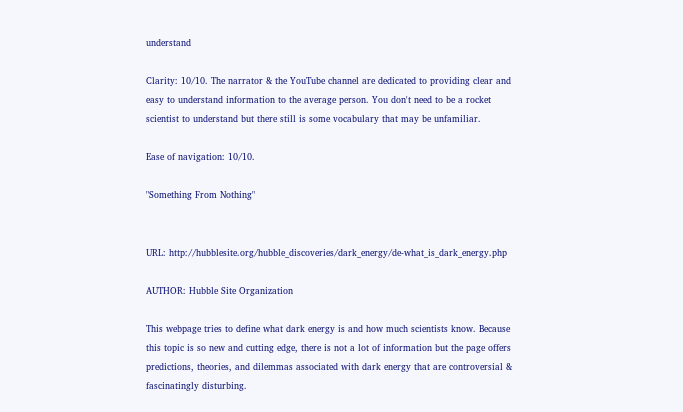understand

Clarity: 10/10. The narrator & the YouTube channel are dedicated to providing clear and easy to understand information to the average person. You don't need to be a rocket scientist to understand but there still is some vocabulary that may be unfamiliar.

Ease of navigation: 10/10.

"Something From Nothing"


URL: http://hubblesite.org/hubble_discoveries/dark_energy/de-what_is_dark_energy.php

AUTHOR: Hubble Site Organization

This webpage tries to define what dark energy is and how much scientists know. Because this topic is so new and cutting edge, there is not a lot of information but the page offers predictions, theories, and dilemmas associated with dark energy that are controversial & fascinatingly disturbing.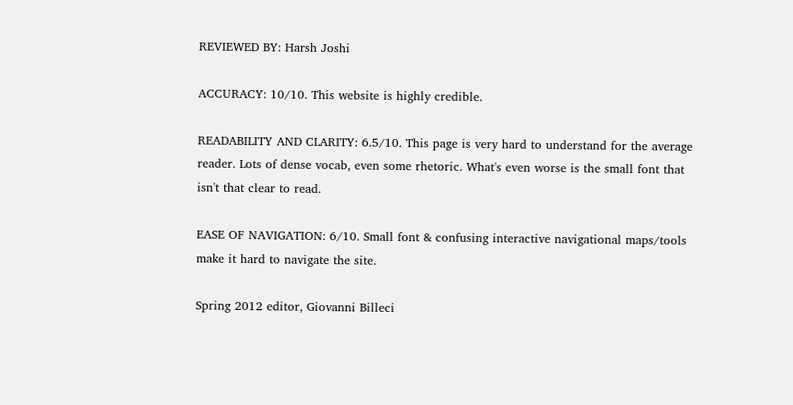REVIEWED BY: Harsh Joshi

ACCURACY: 10/10. This website is highly credible.

READABILITY AND CLARITY: 6.5/10. This page is very hard to understand for the average reader. Lots of dense vocab, even some rhetoric. What's even worse is the small font that isn't that clear to read.

EASE OF NAVIGATION: 6/10. Small font & confusing interactive navigational maps/tools make it hard to navigate the site.

Spring 2012 editor, Giovanni Billeci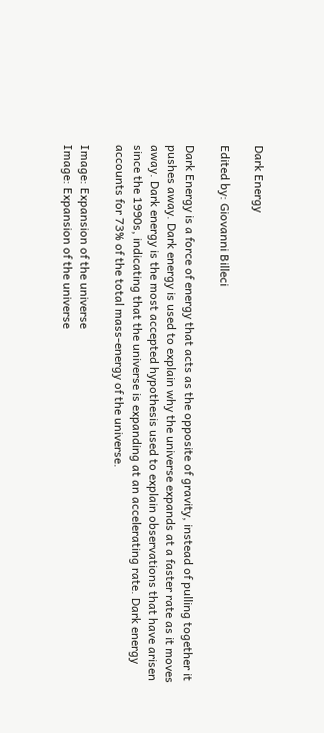Dark Energy

Edited by: Giovanni Billeci

Dark Energy is a force of energy that acts as the opposite of gravity, instead of pulling together it pushes away. Dark energy is used to explain why the universe expands at a faster rate as it moves away. Dark energy is the most accepted hypothesis used to explain observations that have arisen since the 1990s, indicating that the universe is expanding at an accelerating rate. Dark energy accounts for 73% of the total mass-energy of the universe.

Image: Expansion of the universe
Image: Expansion of the universe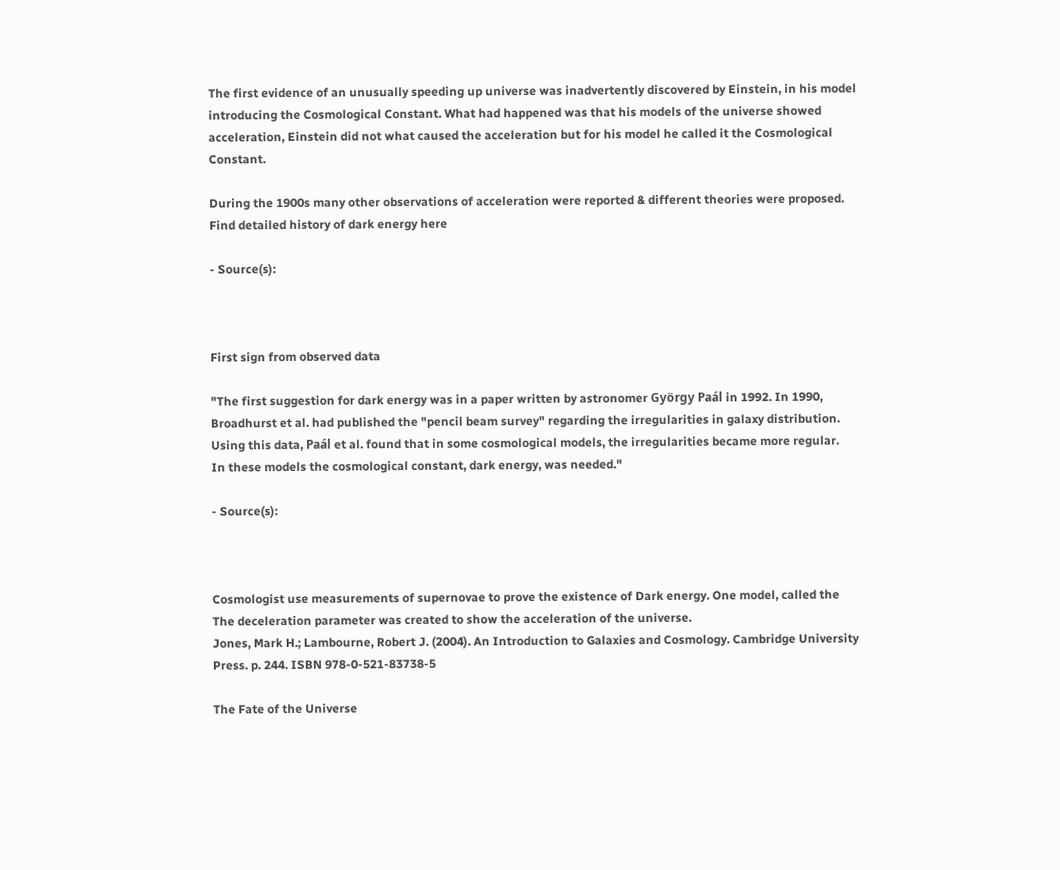The first evidence of an unusually speeding up universe was inadvertently discovered by Einstein, in his model introducing the Cosmological Constant. What had happened was that his models of the universe showed acceleration, Einstein did not what caused the acceleration but for his model he called it the Cosmological Constant.

During the 1900s many other observations of acceleration were reported & different theories were proposed.
Find detailed history of dark energy here

- Source(s):



First sign from observed data

"The first suggestion for dark energy was in a paper written by astronomer György Paál in 1992. In 1990, Broadhurst et al. had published the "pencil beam survey" regarding the irregularities in galaxy distribution.
Using this data, Paál et al. found that in some cosmological models, the irregularities became more regular.
In these models the cosmological constant, dark energy, was needed."

- Source(s):



Cosmologist use measurements of supernovae to prove the existence of Dark energy. One model, called the
The deceleration parameter was created to show the acceleration of the universe.
Jones, Mark H.; Lambourne, Robert J. (2004). An Introduction to Galaxies and Cosmology. Cambridge University Press. p. 244. ISBN 978-0-521-83738-5

The Fate of the Universe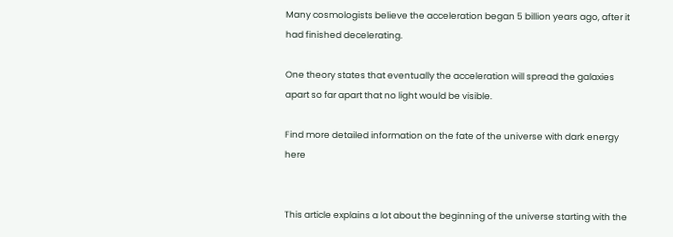Many cosmologists believe the acceleration began 5 billion years ago, after it had finished decelerating.

One theory states that eventually the acceleration will spread the galaxies apart so far apart that no light would be visible.

Find more detailed information on the fate of the universe with dark energy here


This article explains a lot about the beginning of the universe starting with the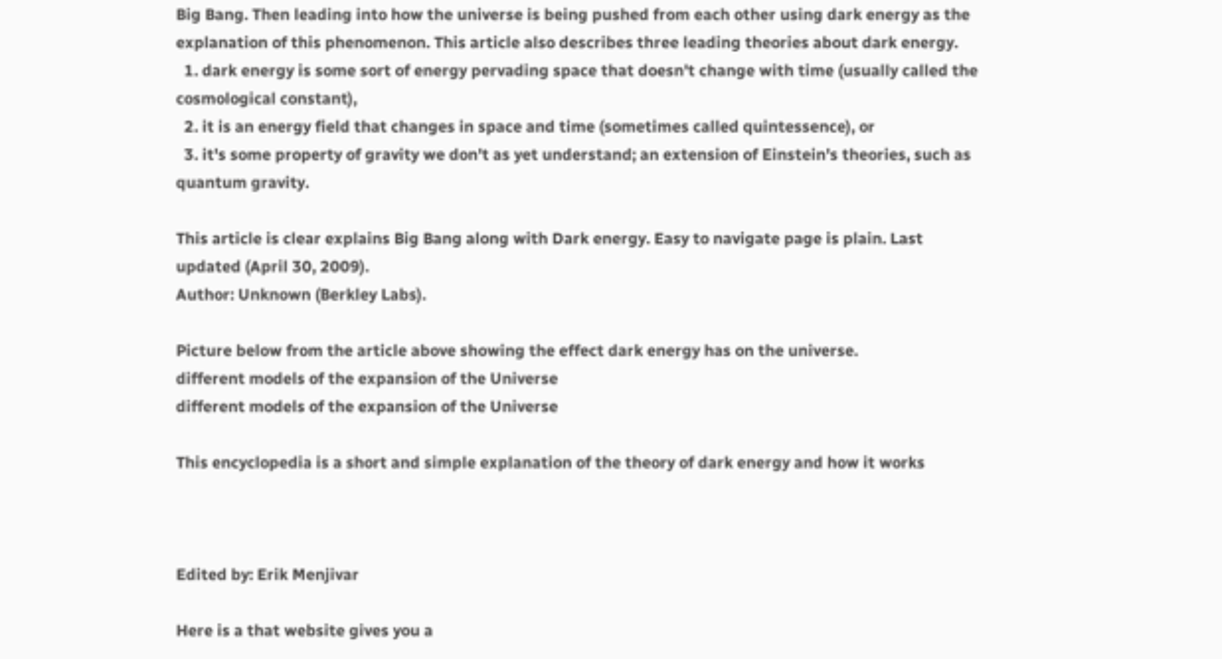Big Bang. Then leading into how the universe is being pushed from each other using dark energy as the explanation of this phenomenon. This article also describes three leading theories about dark energy.
  1. dark energy is some sort of energy pervading space that doesn't change with time (usually called the cosmological constant),
  2. it is an energy field that changes in space and time (sometimes called quintessence), or
  3. it's some property of gravity we don't as yet understand; an extension of Einstein's theories, such as quantum gravity.

This article is clear explains Big Bang along with Dark energy. Easy to navigate page is plain. Last updated (April 30, 2009).
Author: Unknown (Berkley Labs).

Picture below from the article above showing the effect dark energy has on the universe.
different models of the expansion of the Universe
different models of the expansion of the Universe

This encyclopedia is a short and simple explanation of the theory of dark energy and how it works



Edited by: Erik Menjivar

Here is a that website gives you a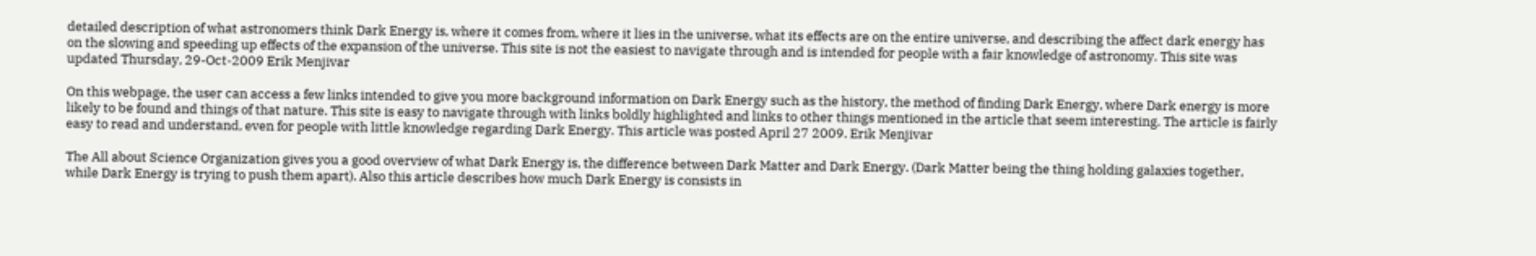detailed description of what astronomers think Dark Energy is, where it comes from, where it lies in the universe, what its effects are on the entire universe, and describing the affect dark energy has on the slowing and speeding up effects of the expansion of the universe. This site is not the easiest to navigate through and is intended for people with a fair knowledge of astronomy. This site was updated Thursday, 29-Oct-2009 Erik Menjivar

On this webpage, the user can access a few links intended to give you more background information on Dark Energy such as the history, the method of finding Dark Energy, where Dark energy is more likely to be found and things of that nature. This site is easy to navigate through with links boldly highlighted and links to other things mentioned in the article that seem interesting. The article is fairly easy to read and understand, even for people with little knowledge regarding Dark Energy. This article was posted April 27 2009. Erik Menjivar

The All about Science Organization gives you a good overview of what Dark Energy is, the difference between Dark Matter and Dark Energy. (Dark Matter being the thing holding galaxies together, while Dark Energy is trying to push them apart). Also this article describes how much Dark Energy is consists in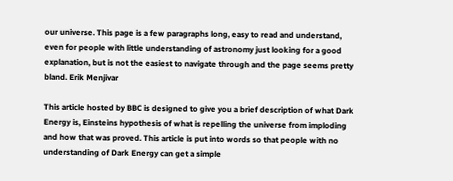our universe. This page is a few paragraphs long, easy to read and understand, even for people with little understanding of astronomy just looking for a good explanation, but is not the easiest to navigate through and the page seems pretty bland. Erik Menjivar

This article hosted by BBC is designed to give you a brief description of what Dark Energy is, Einsteins hypothesis of what is repelling the universe from imploding and how that was proved. This article is put into words so that people with no understanding of Dark Energy can get a simple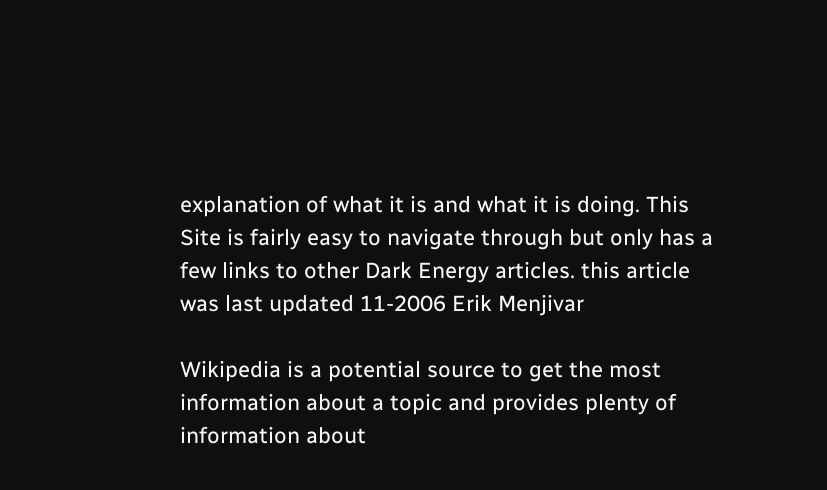explanation of what it is and what it is doing. This Site is fairly easy to navigate through but only has a few links to other Dark Energy articles. this article was last updated 11-2006 Erik Menjivar

Wikipedia is a potential source to get the most information about a topic and provides plenty of information about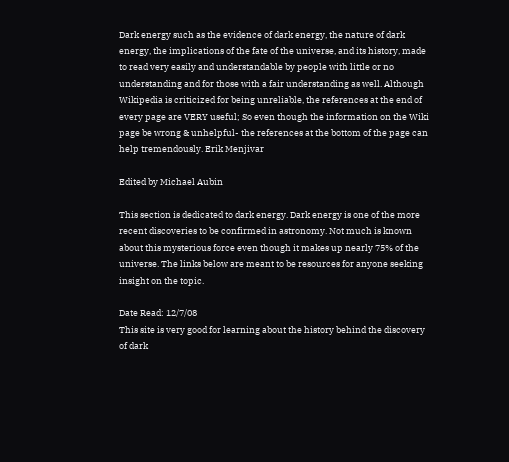Dark energy such as the evidence of dark energy, the nature of dark energy, the implications of the fate of the universe, and its history, made to read very easily and understandable by people with little or no understanding and for those with a fair understanding as well. Although Wikipedia is criticized for being unreliable, the references at the end of every page are VERY useful; So even though the information on the Wiki page be wrong & unhelpful- the references at the bottom of the page can help tremendously. Erik Menjivar

Edited by Michael Aubin

This section is dedicated to dark energy. Dark energy is one of the more recent discoveries to be confirmed in astronomy. Not much is known about this mysterious force even though it makes up nearly 75% of the universe. The links below are meant to be resources for anyone seeking insight on the topic.

Date Read: 12/7/08
This site is very good for learning about the history behind the discovery of dark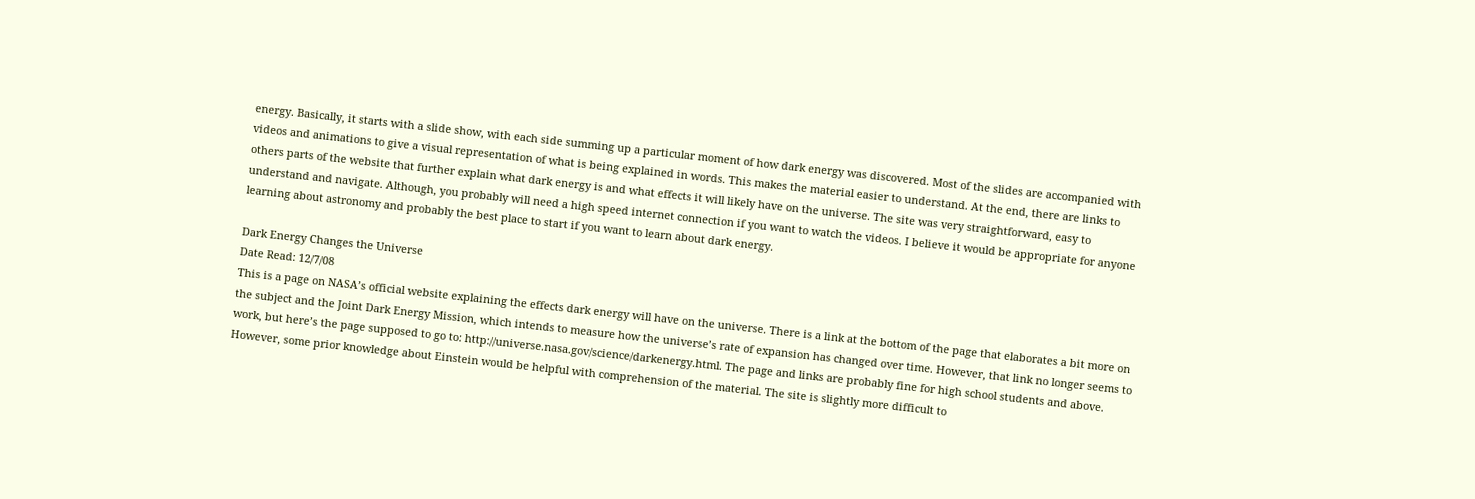energy. Basically, it starts with a slide show, with each side summing up a particular moment of how dark energy was discovered. Most of the slides are accompanied with videos and animations to give a visual representation of what is being explained in words. This makes the material easier to understand. At the end, there are links to others parts of the website that further explain what dark energy is and what effects it will likely have on the universe. The site was very straightforward, easy to understand and navigate. Although, you probably will need a high speed internet connection if you want to watch the videos. I believe it would be appropriate for anyone learning about astronomy and probably the best place to start if you want to learn about dark energy.

Dark Energy Changes the Universe
Date Read: 12/7/08
This is a page on NASA’s official website explaining the effects dark energy will have on the universe. There is a link at the bottom of the page that elaborates a bit more on the subject and the Joint Dark Energy Mission, which intends to measure how the universe’s rate of expansion has changed over time. However, that link no longer seems to work, but here’s the page supposed to go to: http://universe.nasa.gov/science/darkenergy.html. The page and links are probably fine for high school students and above. However, some prior knowledge about Einstein would be helpful with comprehension of the material. The site is slightly more difficult to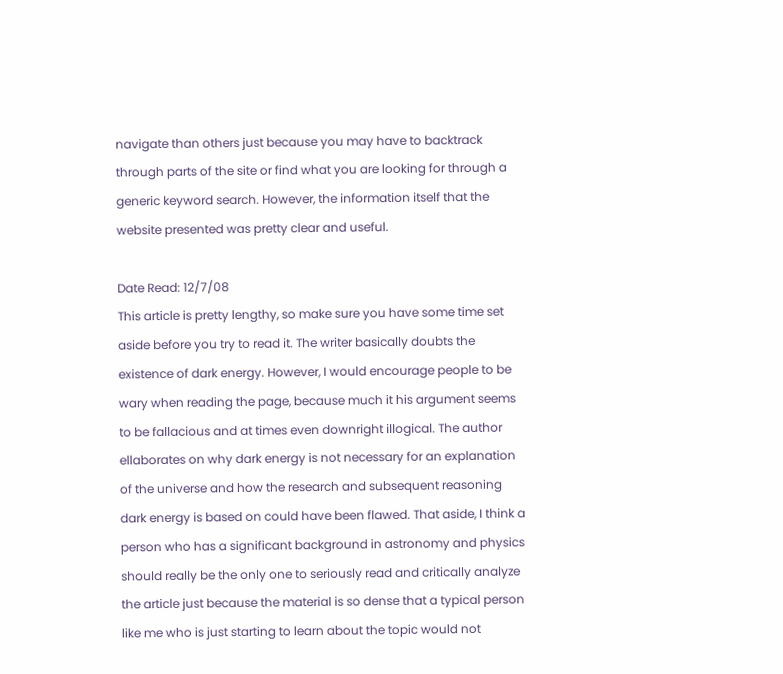navigate than others just because you may have to backtrack through parts of the site or find what you are looking for through a generic keyword search. However, the information itself that the website presented was pretty clear and useful.

Date Read: 12/7/08
This article is pretty lengthy, so make sure you have some time set aside before you try to read it. The writer basically doubts the existence of dark energy. However, I would encourage people to be wary when reading the page, because much it his argument seems to be fallacious and at times even downright illogical. The author ellaborates on why dark energy is not necessary for an explanation of the universe and how the research and subsequent reasoning dark energy is based on could have been flawed. That aside, I think a person who has a significant background in astronomy and physics should really be the only one to seriously read and critically analyze the article just because the material is so dense that a typical person like me who is just starting to learn about the topic would not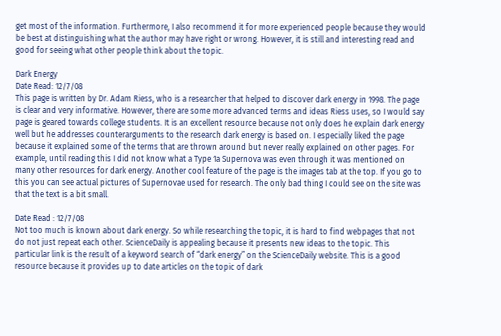get most of the information. Furthermore, I also recommend it for more experienced people because they would be best at distinguishing what the author may have right or wrong. However, it is still and interesting read and good for seeing what other people think about the topic.

Dark Energy
Date Read: 12/7/08
This page is written by Dr. Adam Riess, who is a researcher that helped to discover dark energy in 1998. The page is clear and very informative. However, there are some more advanced terms and ideas Riess uses, so I would say page is geared towards college students. It is an excellent resource because not only does he explain dark energy well but he addresses counterarguments to the research dark energy is based on. I especially liked the page because it explained some of the terms that are thrown around but never really explained on other pages. For example, until reading this I did not know what a Type 1a Supernova was even through it was mentioned on many other resources for dark energy. Another cool feature of the page is the images tab at the top. If you go to this you can see actual pictures of Supernovae used for research. The only bad thing I could see on the site was that the text is a bit small.

Date Read : 12/7/08
Not too much is known about dark energy. So while researching the topic, it is hard to find webpages that not do not just repeat each other. ScienceDaily is appealing because it presents new ideas to the topic. This particular link is the result of a keyword search of “dark energy” on the ScienceDaily website. This is a good resource because it provides up to date articles on the topic of dark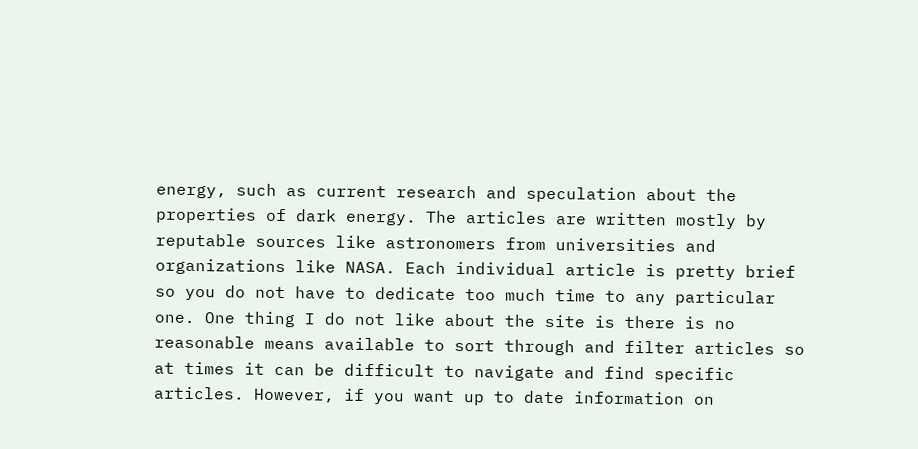energy, such as current research and speculation about the properties of dark energy. The articles are written mostly by reputable sources like astronomers from universities and organizations like NASA. Each individual article is pretty brief so you do not have to dedicate too much time to any particular one. One thing I do not like about the site is there is no reasonable means available to sort through and filter articles so at times it can be difficult to navigate and find specific articles. However, if you want up to date information on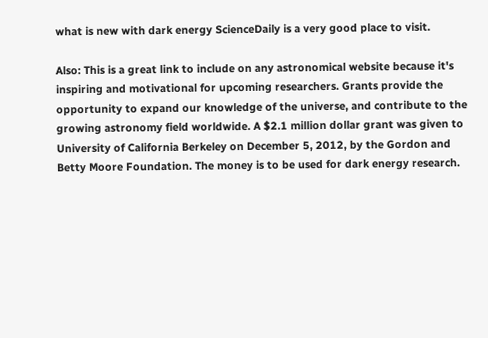what is new with dark energy ScienceDaily is a very good place to visit.

Also: This is a great link to include on any astronomical website because it's inspiring and motivational for upcoming researchers. Grants provide the opportunity to expand our knowledge of the universe, and contribute to the growing astronomy field worldwide. A $2.1 million dollar grant was given to University of California Berkeley on December 5, 2012, by the Gordon and Betty Moore Foundation. The money is to be used for dark energy research.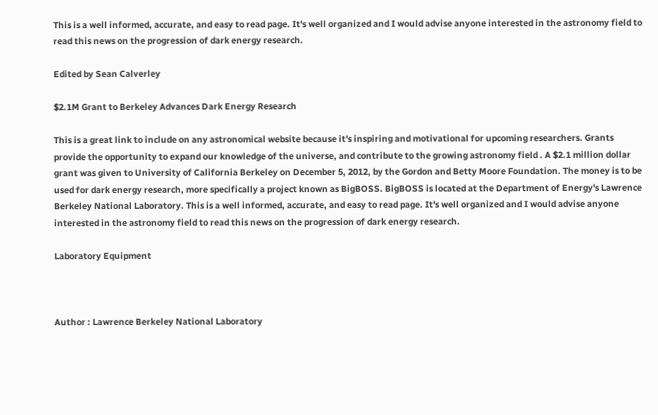This is a well informed, accurate, and easy to read page. It's well organized and I would advise anyone interested in the astronomy field to read this news on the progression of dark energy research.

Edited by Sean Calverley

$2.1M Grant to Berkeley Advances Dark Energy Research

This is a great link to include on any astronomical website because it's inspiring and motivational for upcoming researchers. Grants provide the opportunity to expand our knowledge of the universe, and contribute to the growing astronomy field . A $2.1 million dollar grant was given to University of California Berkeley on December 5, 2012, by the Gordon and Betty Moore Foundation. The money is to be used for dark energy research, more specifically a project known as BigBOSS. BigBOSS is located at the Department of Energy's Lawrence Berkeley National Laboratory. This is a well informed, accurate, and easy to read page. It's well organized and I would advise anyone interested in the astronomy field to read this news on the progression of dark energy research.

Laboratory Equipment



Author : Lawrence Berkeley National Laboratory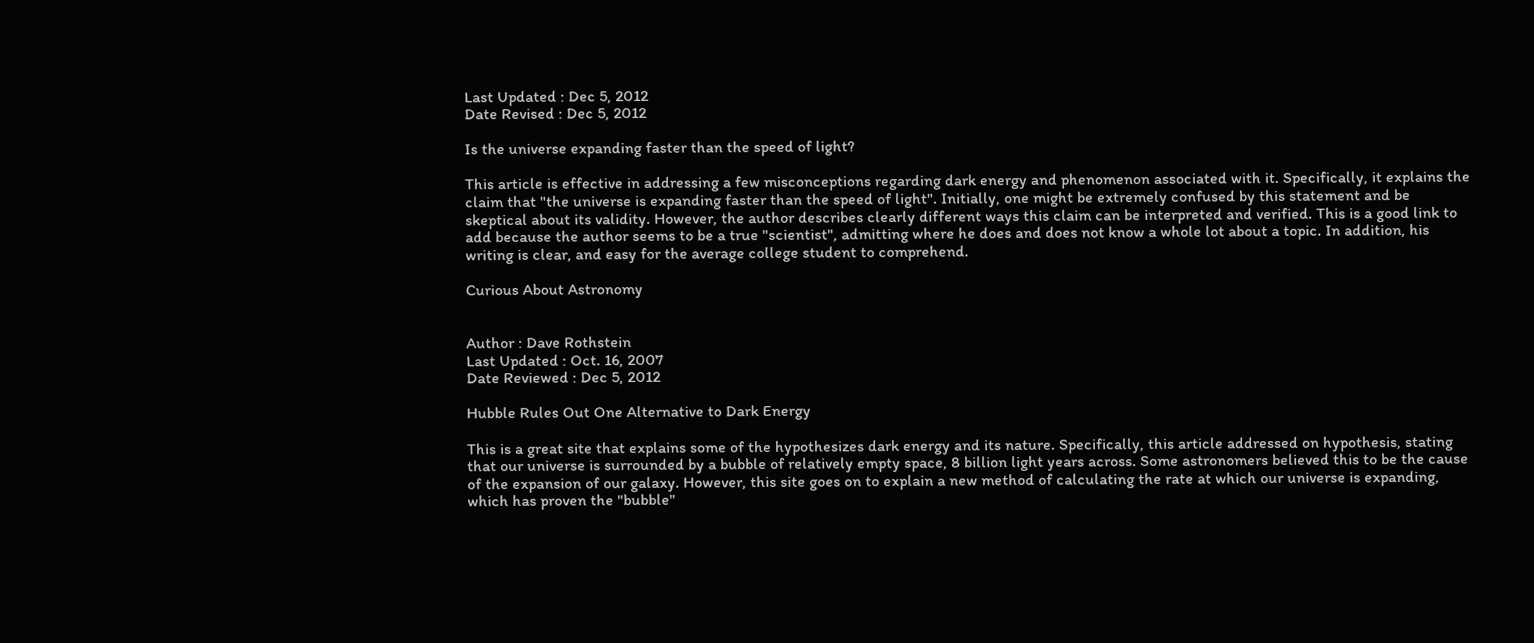Last Updated : Dec 5, 2012
Date Revised : Dec 5, 2012

Is the universe expanding faster than the speed of light?

This article is effective in addressing a few misconceptions regarding dark energy and phenomenon associated with it. Specifically, it explains the claim that "the universe is expanding faster than the speed of light". Initially, one might be extremely confused by this statement and be skeptical about its validity. However, the author describes clearly different ways this claim can be interpreted and verified. This is a good link to add because the author seems to be a true "scientist", admitting where he does and does not know a whole lot about a topic. In addition, his writing is clear, and easy for the average college student to comprehend.

Curious About Astronomy


Author : Dave Rothstein
Last Updated : Oct. 16, 2007
Date Reviewed : Dec 5, 2012

Hubble Rules Out One Alternative to Dark Energy

This is a great site that explains some of the hypothesizes dark energy and its nature. Specifically, this article addressed on hypothesis, stating that our universe is surrounded by a bubble of relatively empty space, 8 billion light years across. Some astronomers believed this to be the cause of the expansion of our galaxy. However, this site goes on to explain a new method of calculating the rate at which our universe is expanding, which has proven the "bubble"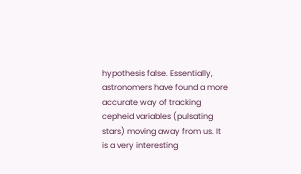hypothesis false. Essentially, astronomers have found a more accurate way of tracking cepheid variables (pulsating stars) moving away from us. It is a very interesting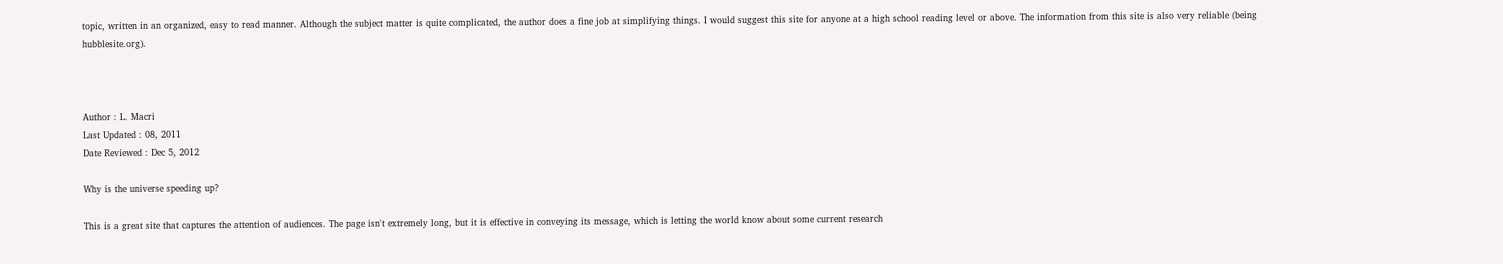topic, written in an organized, easy to read manner. Although the subject matter is quite complicated, the author does a fine job at simplifying things. I would suggest this site for anyone at a high school reading level or above. The information from this site is also very reliable (being hubblesite.org).



Author : L. Macri
Last Updated : 08, 2011
Date Reviewed : Dec 5, 2012

Why is the universe speeding up?

This is a great site that captures the attention of audiences. The page isn't extremely long, but it is effective in conveying its message, which is letting the world know about some current research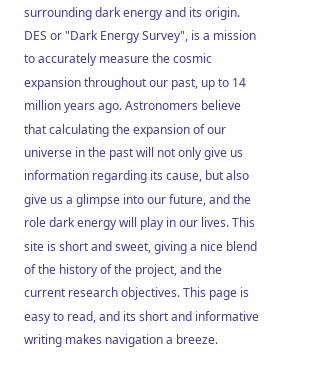surrounding dark energy and its origin. DES or "Dark Energy Survey", is a mission to accurately measure the cosmic expansion throughout our past, up to 14 million years ago. Astronomers believe that calculating the expansion of our universe in the past will not only give us information regarding its cause, but also give us a glimpse into our future, and the role dark energy will play in our lives. This site is short and sweet, giving a nice blend of the history of the project, and the current research objectives. This page is easy to read, and its short and informative writing makes navigation a breeze.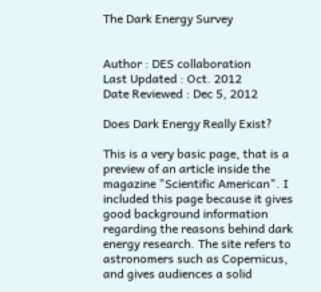The Dark Energy Survey


Author : DES collaboration
Last Updated : Oct. 2012
Date Reviewed : Dec 5, 2012

Does Dark Energy Really Exist?

This is a very basic page, that is a preview of an article inside the magazine "Scientific American". I included this page because it gives good background information regarding the reasons behind dark energy research. The site refers to astronomers such as Copernicus, and gives audiences a solid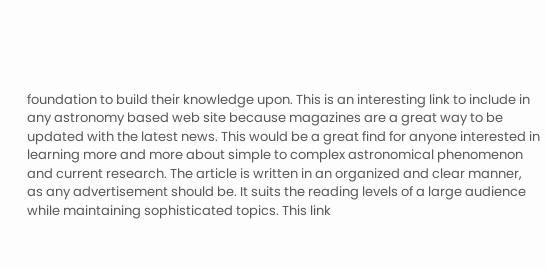foundation to build their knowledge upon. This is an interesting link to include in any astronomy based web site because magazines are a great way to be updated with the latest news. This would be a great find for anyone interested in learning more and more about simple to complex astronomical phenomenon and current research. The article is written in an organized and clear manner, as any advertisement should be. It suits the reading levels of a large audience while maintaining sophisticated topics. This link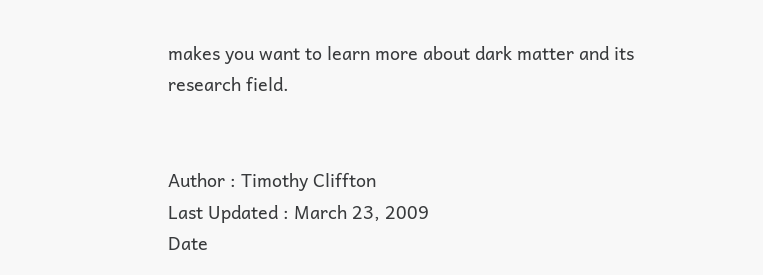makes you want to learn more about dark matter and its research field.


Author : Timothy Cliffton
Last Updated : March 23, 2009
Date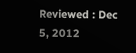Reviewed : Dec 5, 2012